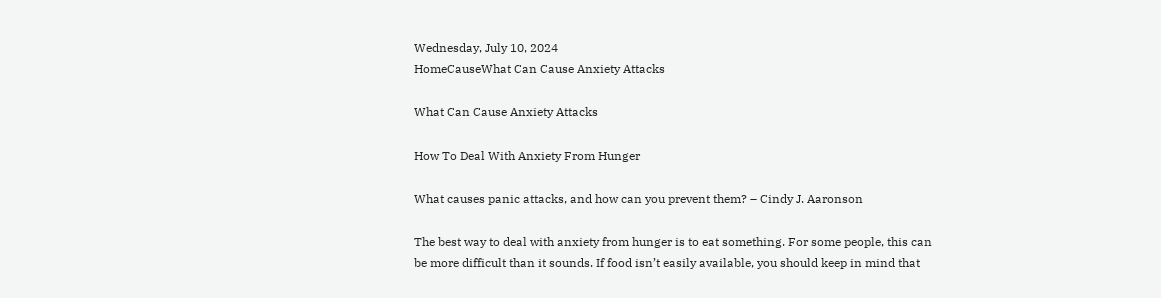Wednesday, July 10, 2024
HomeCauseWhat Can Cause Anxiety Attacks

What Can Cause Anxiety Attacks

How To Deal With Anxiety From Hunger

What causes panic attacks, and how can you prevent them? – Cindy J. Aaronson

The best way to deal with anxiety from hunger is to eat something. For some people, this can be more difficult than it sounds. If food isn’t easily available, you should keep in mind that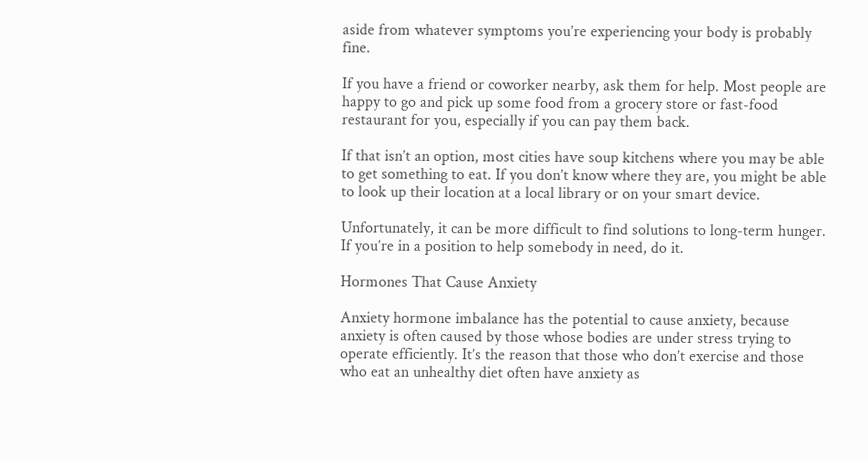aside from whatever symptoms you’re experiencing your body is probably fine.

If you have a friend or coworker nearby, ask them for help. Most people are happy to go and pick up some food from a grocery store or fast-food restaurant for you, especially if you can pay them back.

If that isn’t an option, most cities have soup kitchens where you may be able to get something to eat. If you don’t know where they are, you might be able to look up their location at a local library or on your smart device.

Unfortunately, it can be more difficult to find solutions to long-term hunger. If you’re in a position to help somebody in need, do it.

Hormones That Cause Anxiety

Anxiety hormone imbalance has the potential to cause anxiety, because anxiety is often caused by those whose bodies are under stress trying to operate efficiently. It’s the reason that those who don’t exercise and those who eat an unhealthy diet often have anxiety as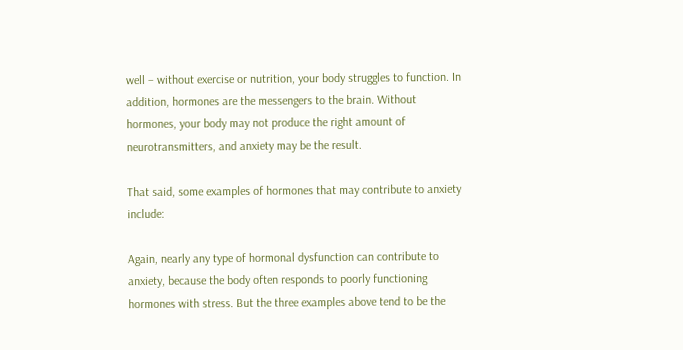well – without exercise or nutrition, your body struggles to function. In addition, hormones are the messengers to the brain. Without hormones, your body may not produce the right amount of neurotransmitters, and anxiety may be the result.

That said, some examples of hormones that may contribute to anxiety include:

Again, nearly any type of hormonal dysfunction can contribute to anxiety, because the body often responds to poorly functioning hormones with stress. But the three examples above tend to be the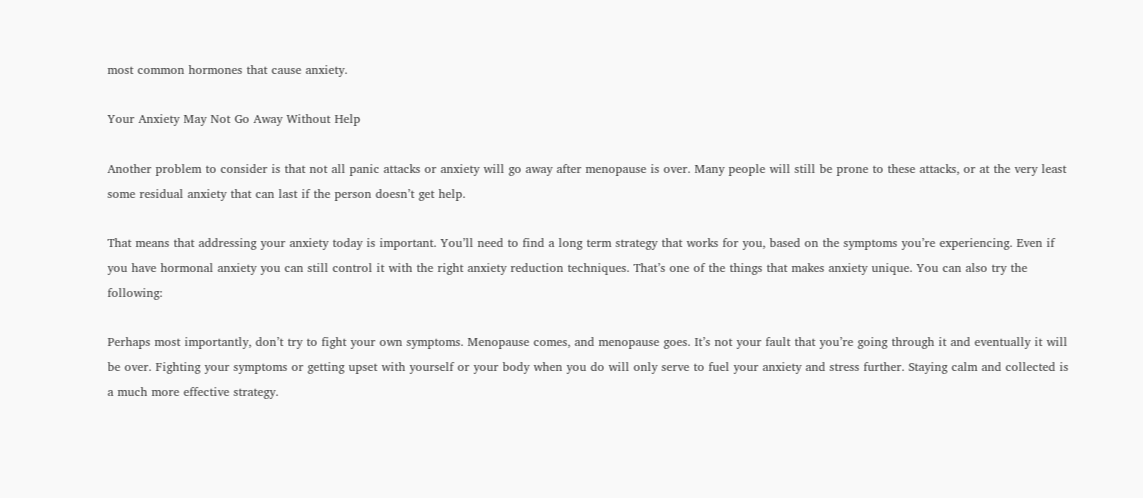most common hormones that cause anxiety.

Your Anxiety May Not Go Away Without Help

Another problem to consider is that not all panic attacks or anxiety will go away after menopause is over. Many people will still be prone to these attacks, or at the very least some residual anxiety that can last if the person doesn’t get help.

That means that addressing your anxiety today is important. You’ll need to find a long term strategy that works for you, based on the symptoms you’re experiencing. Even if you have hormonal anxiety you can still control it with the right anxiety reduction techniques. That’s one of the things that makes anxiety unique. You can also try the following:

Perhaps most importantly, don’t try to fight your own symptoms. Menopause comes, and menopause goes. It’s not your fault that you’re going through it and eventually it will be over. Fighting your symptoms or getting upset with yourself or your body when you do will only serve to fuel your anxiety and stress further. Staying calm and collected is a much more effective strategy.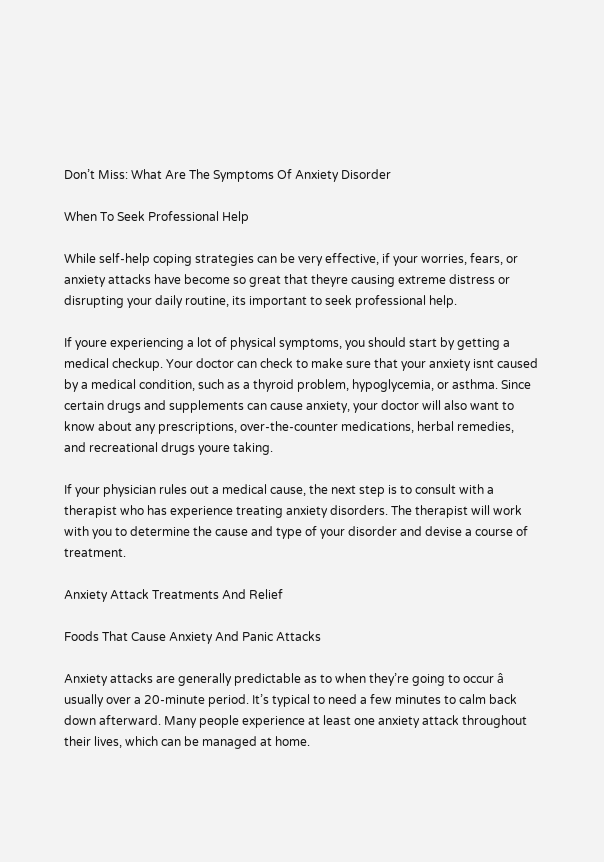Don’t Miss: What Are The Symptoms Of Anxiety Disorder

When To Seek Professional Help

While self-help coping strategies can be very effective, if your worries, fears, or anxiety attacks have become so great that theyre causing extreme distress or disrupting your daily routine, its important to seek professional help.

If youre experiencing a lot of physical symptoms, you should start by getting a medical checkup. Your doctor can check to make sure that your anxiety isnt caused by a medical condition, such as a thyroid problem, hypoglycemia, or asthma. Since certain drugs and supplements can cause anxiety, your doctor will also want to know about any prescriptions, over-the-counter medications, herbal remedies, and recreational drugs youre taking.

If your physician rules out a medical cause, the next step is to consult with a therapist who has experience treating anxiety disorders. The therapist will work with you to determine the cause and type of your disorder and devise a course of treatment.

Anxiety Attack Treatments And Relief

Foods That Cause Anxiety And Panic Attacks

Anxiety attacks are generally predictable as to when they’re going to occur â usually over a 20-minute period. It’s typical to need a few minutes to calm back down afterward. Many people experience at least one anxiety attack throughout their lives, which can be managed at home.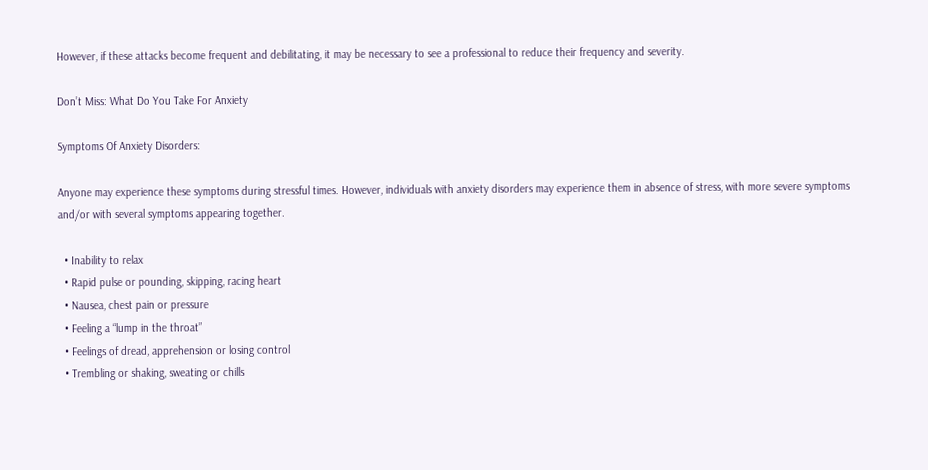However, if these attacks become frequent and debilitating, it may be necessary to see a professional to reduce their frequency and severity.

Don’t Miss: What Do You Take For Anxiety

Symptoms Of Anxiety Disorders:

Anyone may experience these symptoms during stressful times. However, individuals with anxiety disorders may experience them in absence of stress, with more severe symptoms and/or with several symptoms appearing together.

  • Inability to relax
  • Rapid pulse or pounding, skipping, racing heart
  • Nausea, chest pain or pressure
  • Feeling a “lump in the throat”
  • Feelings of dread, apprehension or losing control
  • Trembling or shaking, sweating or chills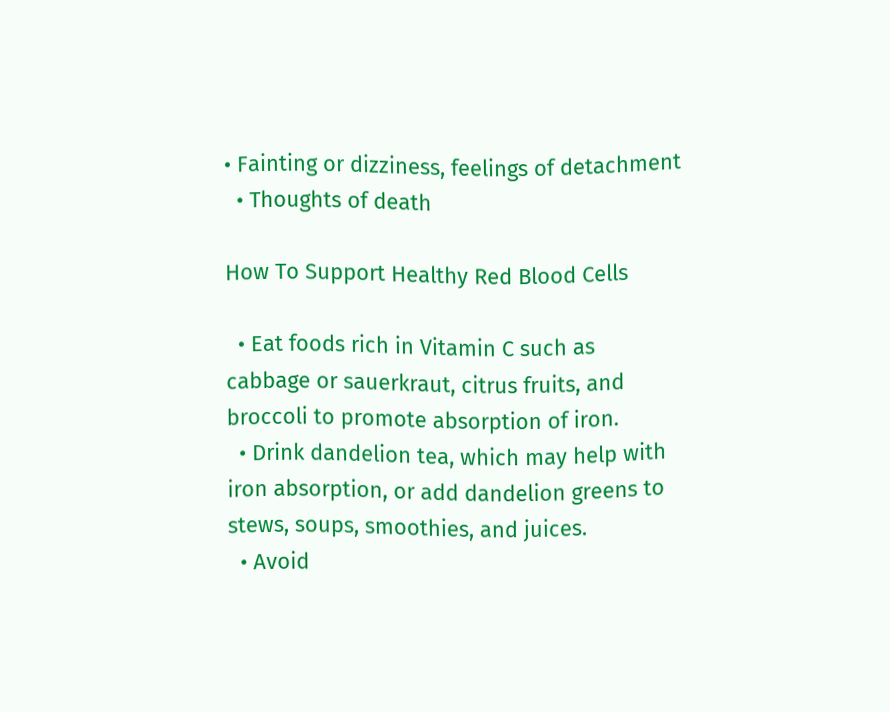• Fainting or dizziness, feelings of detachment
  • Thoughts of death

How To Support Healthy Red Blood Cells

  • Eat foods rich in Vitamin C such as cabbage or sauerkraut, citrus fruits, and broccoli to promote absorption of iron.
  • Drink dandelion tea, which may help with iron absorption, or add dandelion greens to stews, soups, smoothies, and juices.
  • Avoid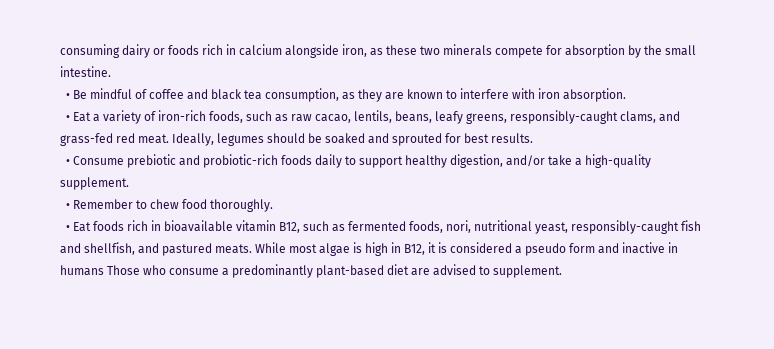consuming dairy or foods rich in calcium alongside iron, as these two minerals compete for absorption by the small intestine.
  • Be mindful of coffee and black tea consumption, as they are known to interfere with iron absorption.
  • Eat a variety of iron-rich foods, such as raw cacao, lentils, beans, leafy greens, responsibly-caught clams, and grass-fed red meat. Ideally, legumes should be soaked and sprouted for best results.
  • Consume prebiotic and probiotic-rich foods daily to support healthy digestion, and/or take a high-quality supplement.
  • Remember to chew food thoroughly.
  • Eat foods rich in bioavailable vitamin B12, such as fermented foods, nori, nutritional yeast, responsibly-caught fish and shellfish, and pastured meats. While most algae is high in B12, it is considered a pseudo form and inactive in humans Those who consume a predominantly plant-based diet are advised to supplement.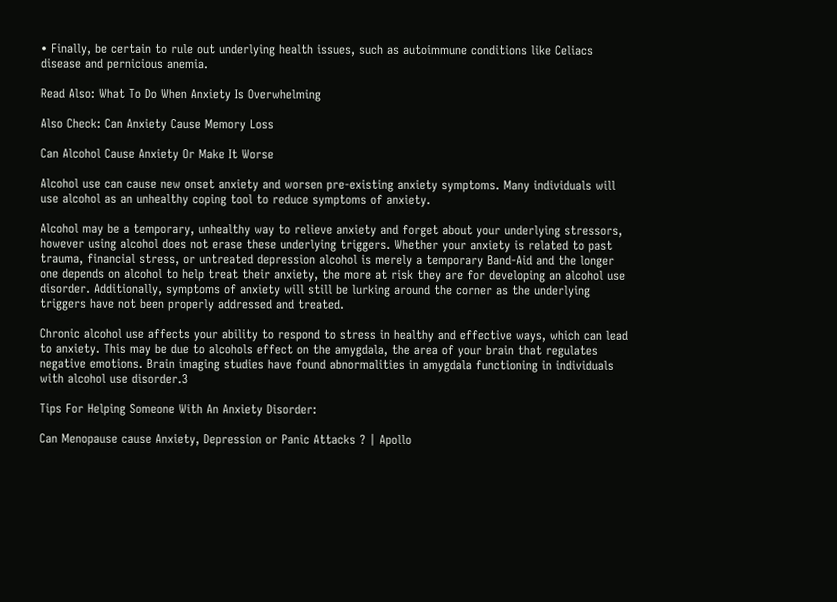• Finally, be certain to rule out underlying health issues, such as autoimmune conditions like Celiacs disease and pernicious anemia.

Read Also: What To Do When Anxiety Is Overwhelming

Also Check: Can Anxiety Cause Memory Loss

Can Alcohol Cause Anxiety Or Make It Worse

Alcohol use can cause new onset anxiety and worsen pre-existing anxiety symptoms. Many individuals will use alcohol as an unhealthy coping tool to reduce symptoms of anxiety.

Alcohol may be a temporary, unhealthy way to relieve anxiety and forget about your underlying stressors, however using alcohol does not erase these underlying triggers. Whether your anxiety is related to past trauma, financial stress, or untreated depression alcohol is merely a temporary Band-Aid and the longer one depends on alcohol to help treat their anxiety, the more at risk they are for developing an alcohol use disorder. Additionally, symptoms of anxiety will still be lurking around the corner as the underlying triggers have not been properly addressed and treated.

Chronic alcohol use affects your ability to respond to stress in healthy and effective ways, which can lead to anxiety. This may be due to alcohols effect on the amygdala, the area of your brain that regulates negative emotions. Brain imaging studies have found abnormalities in amygdala functioning in individuals with alcohol use disorder.3

Tips For Helping Someone With An Anxiety Disorder:

Can Menopause cause Anxiety, Depression or Panic Attacks ? | Apollo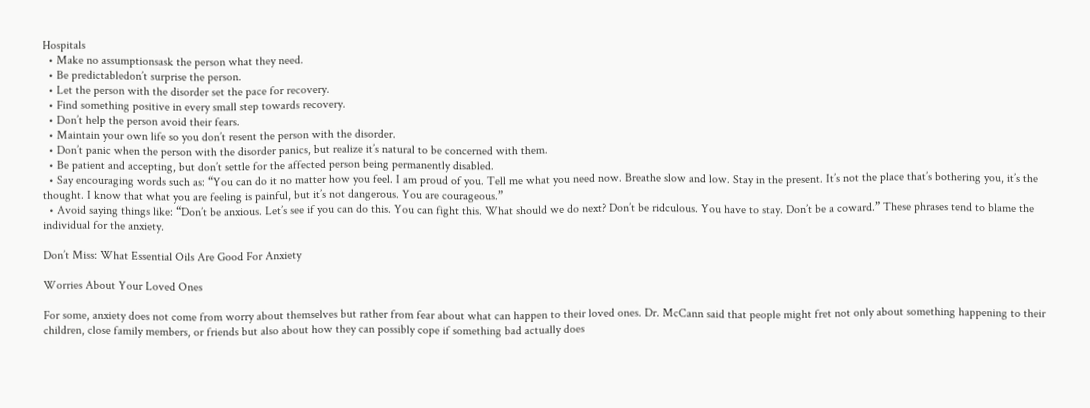Hospitals
  • Make no assumptionsask the person what they need.
  • Be predictabledon’t surprise the person.
  • Let the person with the disorder set the pace for recovery.
  • Find something positive in every small step towards recovery.
  • Don’t help the person avoid their fears.
  • Maintain your own life so you don’t resent the person with the disorder.
  • Don’t panic when the person with the disorder panics, but realize it’s natural to be concerned with them.
  • Be patient and accepting, but don’t settle for the affected person being permanently disabled.
  • Say encouraging words such as: “You can do it no matter how you feel. I am proud of you. Tell me what you need now. Breathe slow and low. Stay in the present. It’s not the place that’s bothering you, it’s the thought. I know that what you are feeling is painful, but it’s not dangerous. You are courageous.”
  • Avoid saying things like: “Don’t be anxious. Let’s see if you can do this. You can fight this. What should we do next? Don’t be ridculous. You have to stay. Don’t be a coward.” These phrases tend to blame the individual for the anxiety.

Don’t Miss: What Essential Oils Are Good For Anxiety

Worries About Your Loved Ones

For some, anxiety does not come from worry about themselves but rather from fear about what can happen to their loved ones. Dr. McCann said that people might fret not only about something happening to their children, close family members, or friends but also about how they can possibly cope if something bad actually does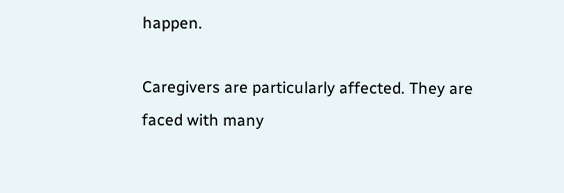happen.

Caregivers are particularly affected. They are faced with many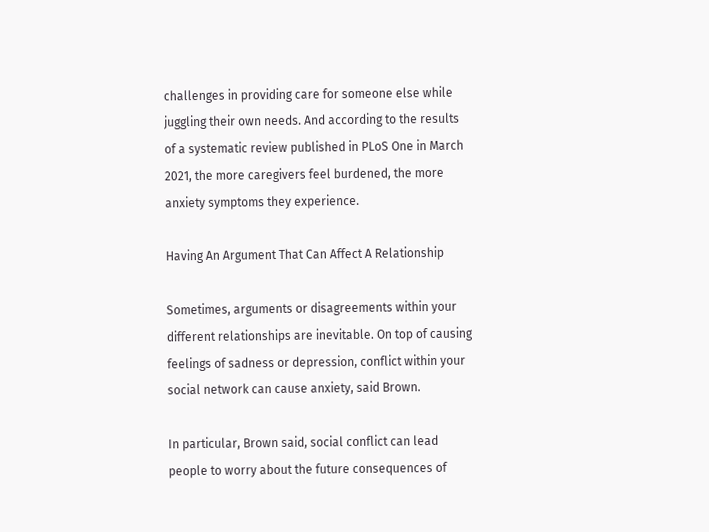challenges in providing care for someone else while juggling their own needs. And according to the results of a systematic review published in PLoS One in March 2021, the more caregivers feel burdened, the more anxiety symptoms they experience.

Having An Argument That Can Affect A Relationship

Sometimes, arguments or disagreements within your different relationships are inevitable. On top of causing feelings of sadness or depression, conflict within your social network can cause anxiety, said Brown.

In particular, Brown said, social conflict can lead people to worry about the future consequences of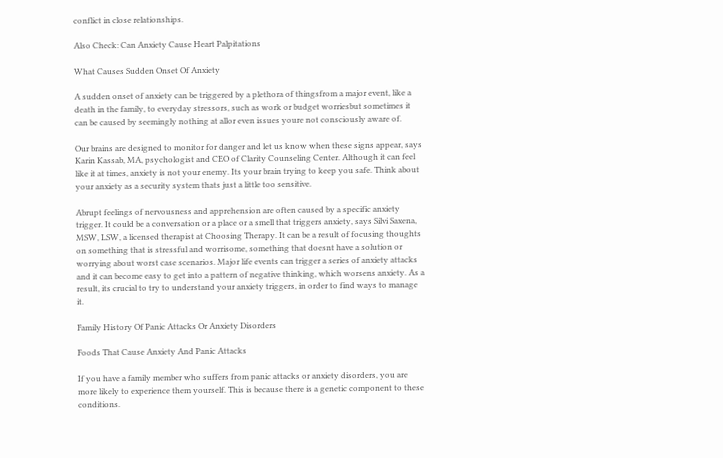conflict in close relationships.

Also Check: Can Anxiety Cause Heart Palpitations

What Causes Sudden Onset Of Anxiety

A sudden onset of anxiety can be triggered by a plethora of thingsfrom a major event, like a death in the family, to everyday stressors, such as work or budget worriesbut sometimes it can be caused by seemingly nothing at allor even issues youre not consciously aware of.

Our brains are designed to monitor for danger and let us know when these signs appear, says Karin Kassab, MA, psychologist and CEO of Clarity Counseling Center. Although it can feel like it at times, anxiety is not your enemy. Its your brain trying to keep you safe. Think about your anxiety as a security system thats just a little too sensitive.

Abrupt feelings of nervousness and apprehension are often caused by a specific anxiety trigger. It could be a conversation or a place or a smell that triggers anxiety, says Silvi Saxena, MSW, LSW, a licensed therapist at Choosing Therapy. It can be a result of focusing thoughts on something that is stressful and worrisome, something that doesnt have a solution or worrying about worst case scenarios. Major life events can trigger a series of anxiety attacks and it can become easy to get into a pattern of negative thinking, which worsens anxiety. As a result, its crucial to try to understand your anxiety triggers, in order to find ways to manage it.

Family History Of Panic Attacks Or Anxiety Disorders

Foods That Cause Anxiety And Panic Attacks

If you have a family member who suffers from panic attacks or anxiety disorders, you are more likely to experience them yourself. This is because there is a genetic component to these conditions.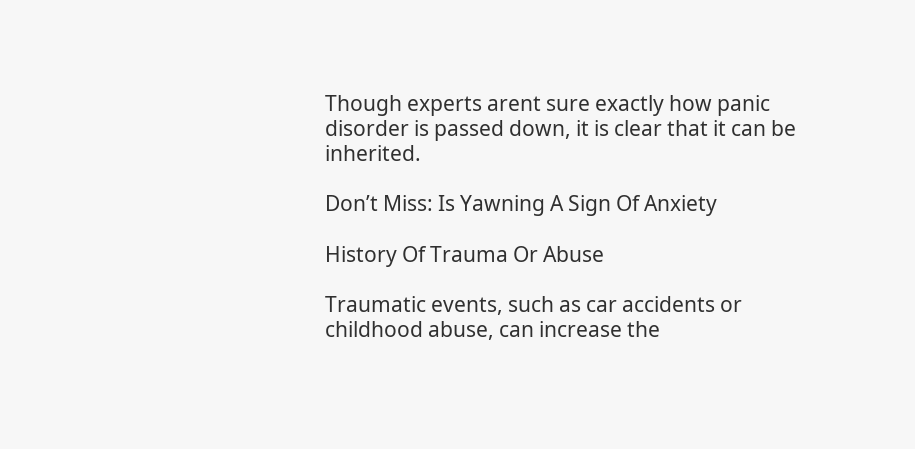Though experts arent sure exactly how panic disorder is passed down, it is clear that it can be inherited.

Don’t Miss: Is Yawning A Sign Of Anxiety

History Of Trauma Or Abuse

Traumatic events, such as car accidents or childhood abuse, can increase the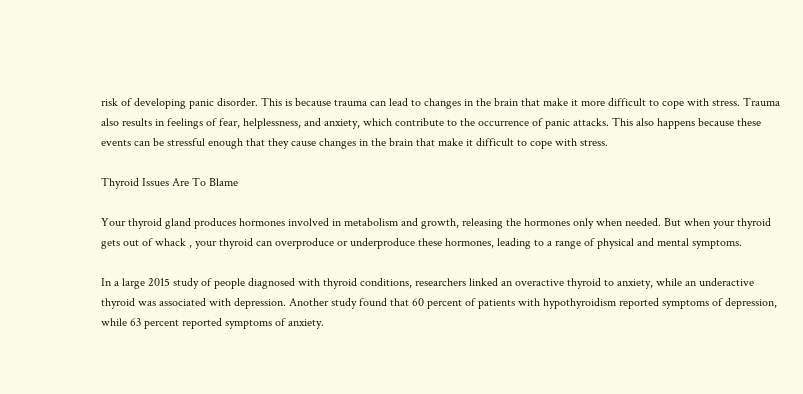risk of developing panic disorder. This is because trauma can lead to changes in the brain that make it more difficult to cope with stress. Trauma also results in feelings of fear, helplessness, and anxiety, which contribute to the occurrence of panic attacks. This also happens because these events can be stressful enough that they cause changes in the brain that make it difficult to cope with stress.

Thyroid Issues Are To Blame

Your thyroid gland produces hormones involved in metabolism and growth, releasing the hormones only when needed. But when your thyroid gets out of whack , your thyroid can overproduce or underproduce these hormones, leading to a range of physical and mental symptoms.

In a large 2015 study of people diagnosed with thyroid conditions, researchers linked an overactive thyroid to anxiety, while an underactive thyroid was associated with depression. Another study found that 60 percent of patients with hypothyroidism reported symptoms of depression, while 63 percent reported symptoms of anxiety.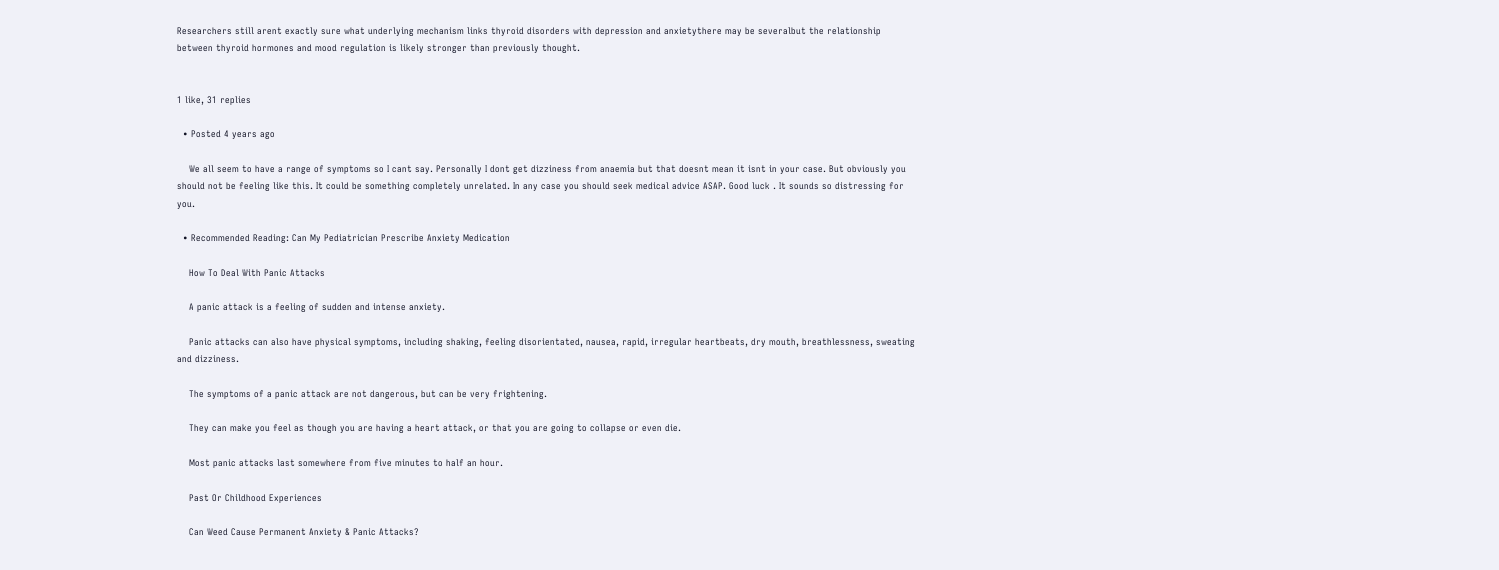Researchers still arent exactly sure what underlying mechanism links thyroid disorders with depression and anxietythere may be severalbut the relationship between thyroid hormones and mood regulation is likely stronger than previously thought.


1 like, 31 replies

  • Posted 4 years ago

    We all seem to have a range of symptoms so I cant say. Personally I dont get dizziness from anaemia but that doesnt mean it isnt in your case. But obviously you should not be feeling like this. It could be something completely unrelated. In any case you should seek medical advice ASAP. Good luck . It sounds so distressing for you.

  • Recommended Reading: Can My Pediatrician Prescribe Anxiety Medication

    How To Deal With Panic Attacks

    A panic attack is a feeling of sudden and intense anxiety.

    Panic attacks can also have physical symptoms, including shaking, feeling disorientated, nausea, rapid, irregular heartbeats, dry mouth, breathlessness, sweating and dizziness.

    The symptoms of a panic attack are not dangerous, but can be very frightening.

    They can make you feel as though you are having a heart attack, or that you are going to collapse or even die.

    Most panic attacks last somewhere from five minutes to half an hour.

    Past Or Childhood Experiences

    Can Weed Cause Permanent Anxiety & Panic Attacks?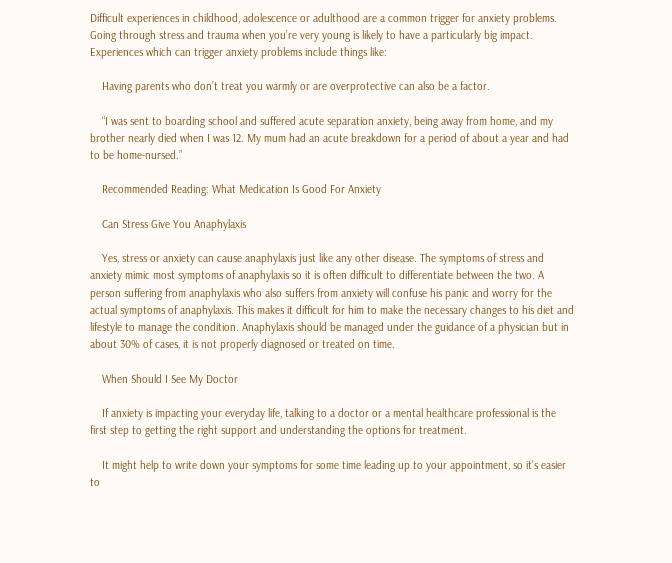Difficult experiences in childhood, adolescence or adulthood are a common trigger for anxiety problems. Going through stress and trauma when you’re very young is likely to have a particularly big impact. Experiences which can trigger anxiety problems include things like:

    Having parents who don’t treat you warmly or are overprotective can also be a factor.

    “I was sent to boarding school and suffered acute separation anxiety, being away from home, and my brother nearly died when I was 12. My mum had an acute breakdown for a period of about a year and had to be home-nursed.”

    Recommended Reading: What Medication Is Good For Anxiety

    Can Stress Give You Anaphylaxis

    Yes, stress or anxiety can cause anaphylaxis just like any other disease. The symptoms of stress and anxiety mimic most symptoms of anaphylaxis so it is often difficult to differentiate between the two. A person suffering from anaphylaxis who also suffers from anxiety will confuse his panic and worry for the actual symptoms of anaphylaxis. This makes it difficult for him to make the necessary changes to his diet and lifestyle to manage the condition. Anaphylaxis should be managed under the guidance of a physician but in about 30% of cases, it is not properly diagnosed or treated on time.

    When Should I See My Doctor

    If anxiety is impacting your everyday life, talking to a doctor or a mental healthcare professional is the first step to getting the right support and understanding the options for treatment.

    It might help to write down your symptoms for some time leading up to your appointment, so it’s easier to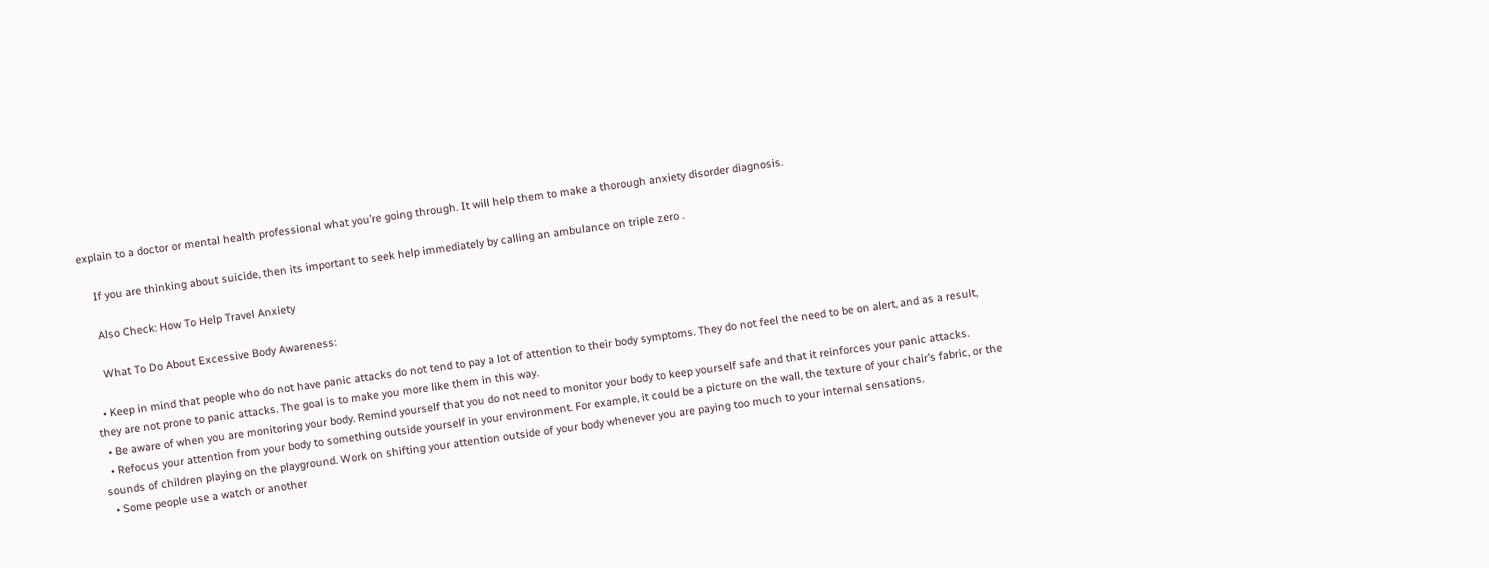explain to a doctor or mental health professional what you’re going through. It will help them to make a thorough anxiety disorder diagnosis.

    If you are thinking about suicide, then its important to seek help immediately by calling an ambulance on triple zero .

    Also Check: How To Help Travel Anxiety

    What To Do About Excessive Body Awareness:

  • Keep in mind that people who do not have panic attacks do not tend to pay a lot of attention to their body symptoms. They do not feel the need to be on alert, and as a result, they are not prone to panic attacks. The goal is to make you more like them in this way.
  • Be aware of when you are monitoring your body. Remind yourself that you do not need to monitor your body to keep yourself safe and that it reinforces your panic attacks.
  • Refocus your attention from your body to something outside yourself in your environment. For example, it could be a picture on the wall, the texture of your chair’s fabric, or the sounds of children playing on the playground. Work on shifting your attention outside of your body whenever you are paying too much to your internal sensations.
  • Some people use a watch or another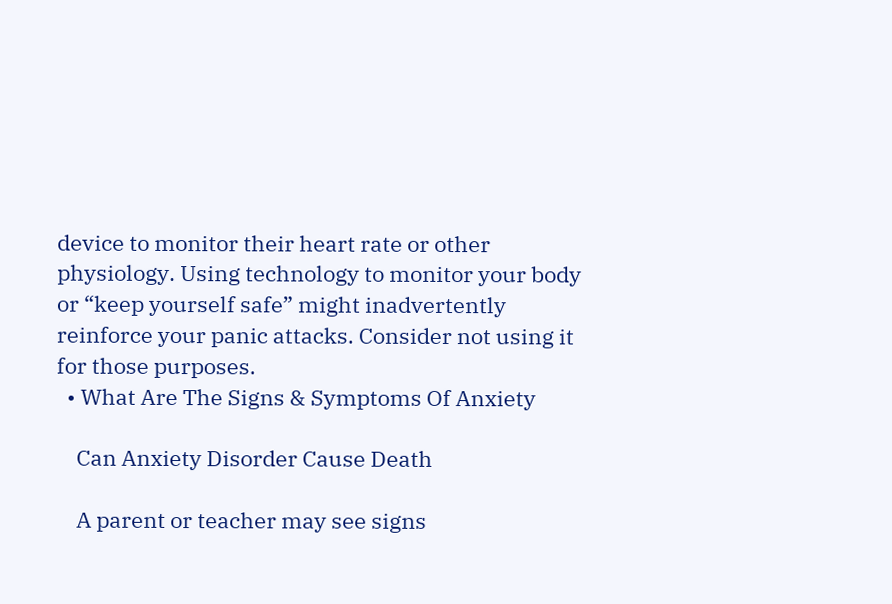device to monitor their heart rate or other physiology. Using technology to monitor your body or “keep yourself safe” might inadvertently reinforce your panic attacks. Consider not using it for those purposes.
  • What Are The Signs & Symptoms Of Anxiety

    Can Anxiety Disorder Cause Death

    A parent or teacher may see signs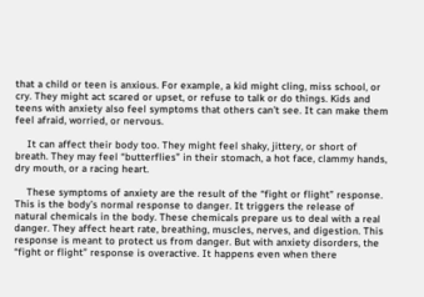that a child or teen is anxious. For example, a kid might cling, miss school, or cry. They might act scared or upset, or refuse to talk or do things. Kids and teens with anxiety also feel symptoms that others can’t see. It can make them feel afraid, worried, or nervous.

    It can affect their body too. They might feel shaky, jittery, or short of breath. They may feel “butterflies” in their stomach, a hot face, clammy hands, dry mouth, or a racing heart.

    These symptoms of anxiety are the result of the “fight or flight” response. This is the body’s normal response to danger. It triggers the release of natural chemicals in the body. These chemicals prepare us to deal with a real danger. They affect heart rate, breathing, muscles, nerves, and digestion. This response is meant to protect us from danger. But with anxiety disorders, the “fight or flight” response is overactive. It happens even when there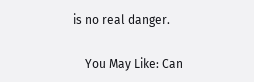is no real danger.

    You May Like: Can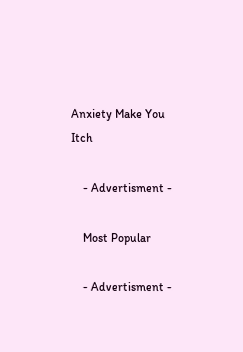Anxiety Make You Itch

    - Advertisment -

    Most Popular

    - Advertisment -